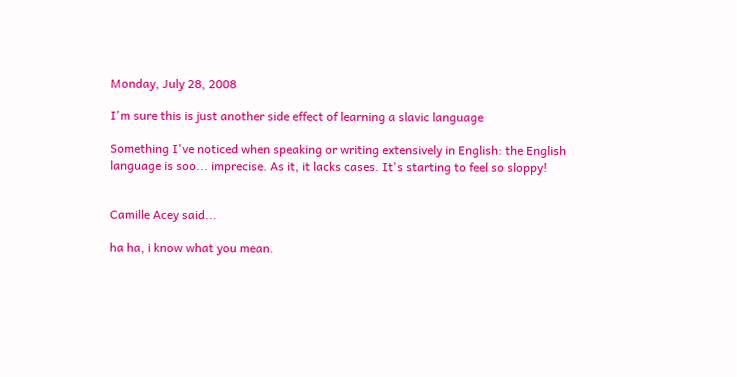Monday, July 28, 2008

I'm sure this is just another side effect of learning a slavic language

Something I've noticed when speaking or writing extensively in English: the English language is soo... imprecise. As it, it lacks cases. It's starting to feel so sloppy!


Camille Acey said...

ha ha, i know what you mean.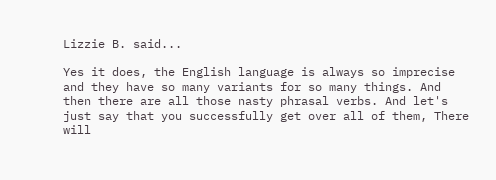Lizzie B. said...

Yes it does, the English language is always so imprecise and they have so many variants for so many things. And then there are all those nasty phrasal verbs. And let's just say that you successfully get over all of them, There will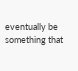eventually be something that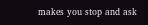makes you stop and ask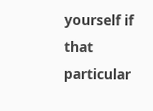yourself if that particular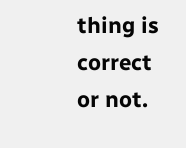thing is correct or not.